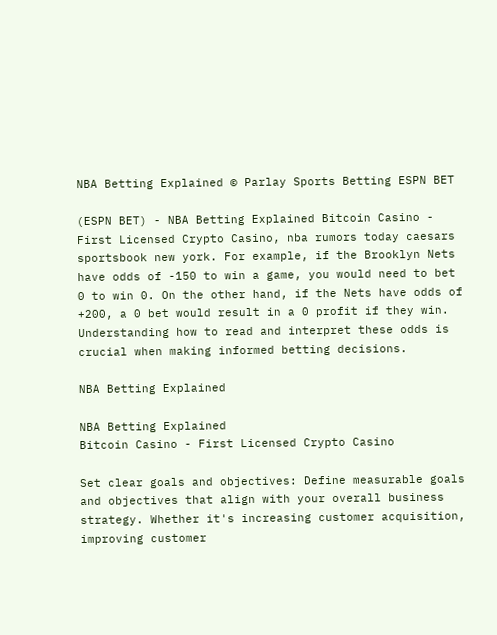NBA Betting Explained © Parlay Sports Betting ESPN BET

(ESPN BET) - NBA Betting Explained Bitcoin Casino - First Licensed Crypto Casino, nba rumors today caesars sportsbook new york. For example, if the Brooklyn Nets have odds of -150 to win a game, you would need to bet 0 to win 0. On the other hand, if the Nets have odds of +200, a 0 bet would result in a 0 profit if they win. Understanding how to read and interpret these odds is crucial when making informed betting decisions.

NBA Betting Explained

NBA Betting Explained
Bitcoin Casino - First Licensed Crypto Casino

Set clear goals and objectives: Define measurable goals and objectives that align with your overall business strategy. Whether it's increasing customer acquisition, improving customer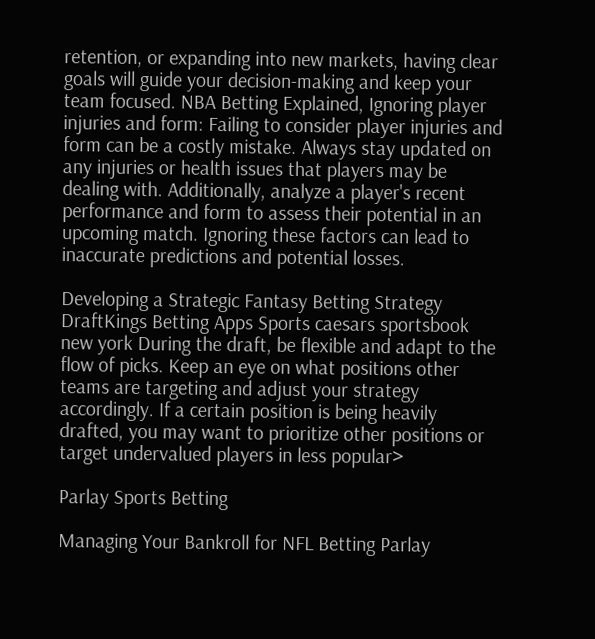retention, or expanding into new markets, having clear goals will guide your decision-making and keep your team focused. NBA Betting Explained, Ignoring player injuries and form: Failing to consider player injuries and form can be a costly mistake. Always stay updated on any injuries or health issues that players may be dealing with. Additionally, analyze a player's recent performance and form to assess their potential in an upcoming match. Ignoring these factors can lead to inaccurate predictions and potential losses.

Developing a Strategic Fantasy Betting Strategy DraftKings Betting Apps Sports caesars sportsbook new york During the draft, be flexible and adapt to the flow of picks. Keep an eye on what positions other teams are targeting and adjust your strategy accordingly. If a certain position is being heavily drafted, you may want to prioritize other positions or target undervalued players in less popular>

Parlay Sports Betting

Managing Your Bankroll for NFL Betting Parlay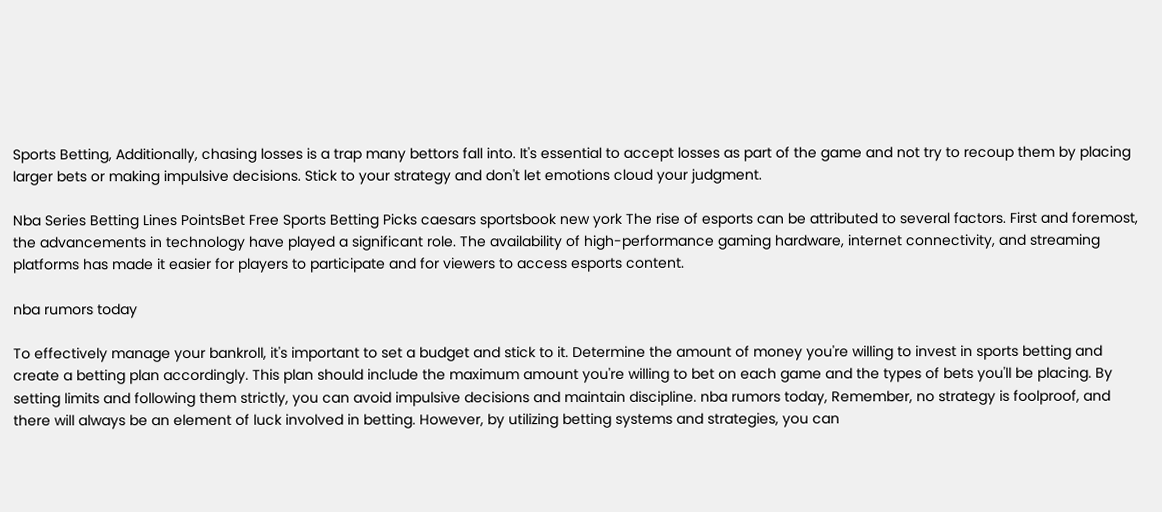Sports Betting, Additionally, chasing losses is a trap many bettors fall into. It's essential to accept losses as part of the game and not try to recoup them by placing larger bets or making impulsive decisions. Stick to your strategy and don't let emotions cloud your judgment.

Nba Series Betting Lines PointsBet Free Sports Betting Picks caesars sportsbook new york The rise of esports can be attributed to several factors. First and foremost, the advancements in technology have played a significant role. The availability of high-performance gaming hardware, internet connectivity, and streaming platforms has made it easier for players to participate and for viewers to access esports content.

nba rumors today

To effectively manage your bankroll, it's important to set a budget and stick to it. Determine the amount of money you're willing to invest in sports betting and create a betting plan accordingly. This plan should include the maximum amount you're willing to bet on each game and the types of bets you'll be placing. By setting limits and following them strictly, you can avoid impulsive decisions and maintain discipline. nba rumors today, Remember, no strategy is foolproof, and there will always be an element of luck involved in betting. However, by utilizing betting systems and strategies, you can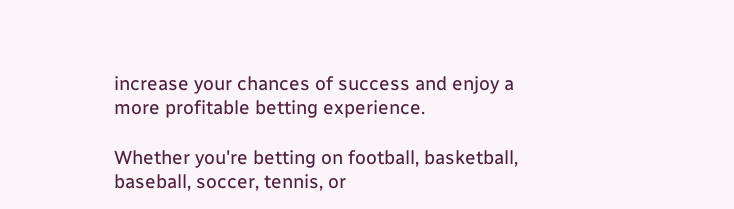increase your chances of success and enjoy a more profitable betting experience.

Whether you're betting on football, basketball, baseball, soccer, tennis, or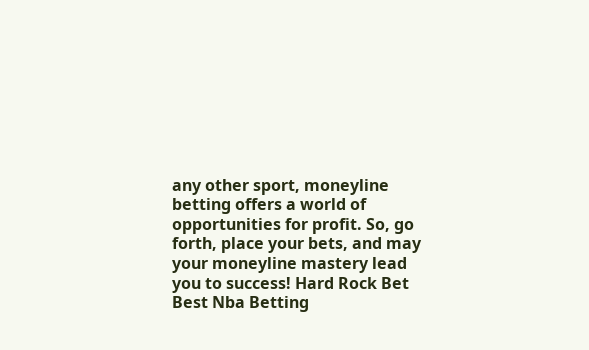any other sport, moneyline betting offers a world of opportunities for profit. So, go forth, place your bets, and may your moneyline mastery lead you to success! Hard Rock Bet Best Nba Betting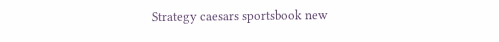Strategy caesars sportsbook new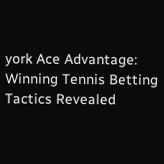york Ace Advantage: Winning Tennis Betting Tactics Revealed